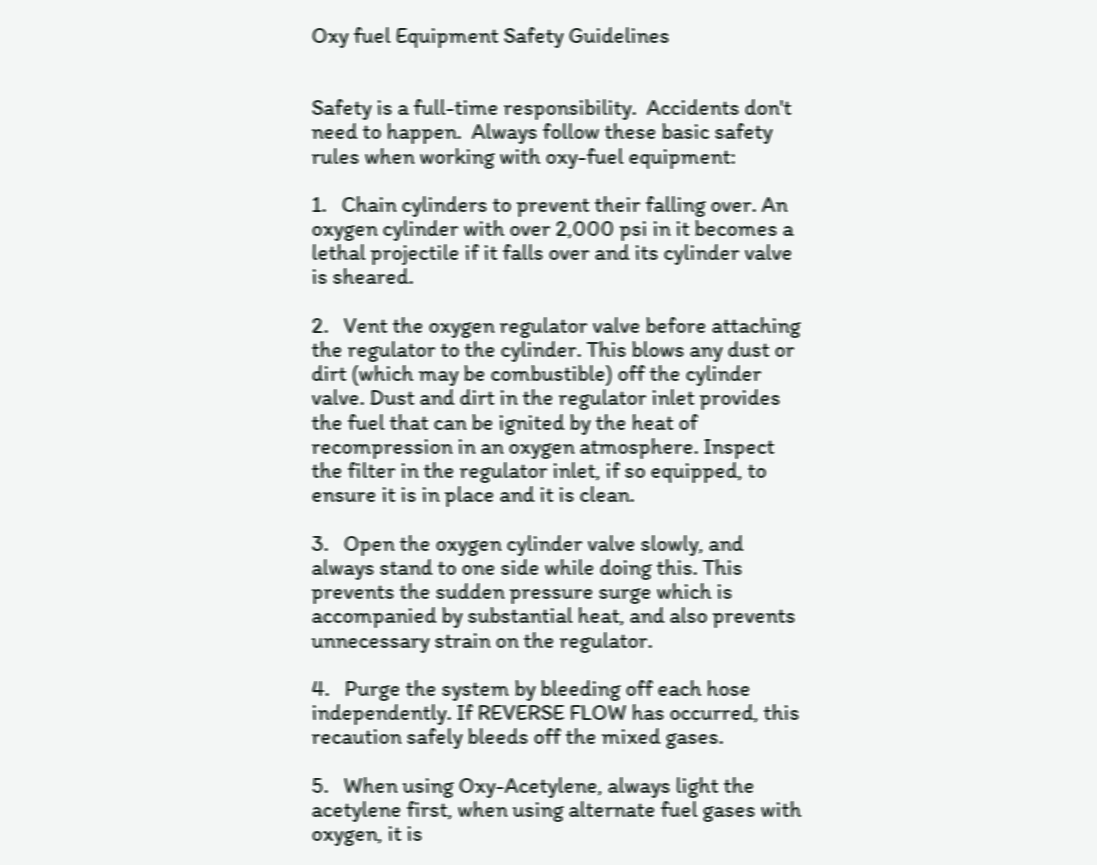Oxy fuel Equipment Safety Guidelines


Safety is a full-time responsibility.  Accidents don't need to happen.  Always follow these basic safety rules when working with oxy-fuel equipment:

1.   Chain cylinders to prevent their falling over. An oxygen cylinder with over 2,000 psi in it becomes a lethal projectile if it falls over and its cylinder valve is sheared.

2.   Vent the oxygen regulator valve before attaching the regulator to the cylinder. This blows any dust or dirt (which may be combustible) off the cylinder valve. Dust and dirt in the regulator inlet provides the fuel that can be ignited by the heat of recompression in an oxygen atmosphere. Inspect the filter in the regulator inlet, if so equipped, to ensure it is in place and it is clean.

3.   Open the oxygen cylinder valve slowly, and always stand to one side while doing this. This prevents the sudden pressure surge which is accompanied by substantial heat, and also prevents unnecessary strain on the regulator.

4.   Purge the system by bleeding off each hose independently. If REVERSE FLOW has occurred, this recaution safely bleeds off the mixed gases.

5.   When using Oxy-Acetylene, always light the acetylene first, when using alternate fuel gases with oxygen, it is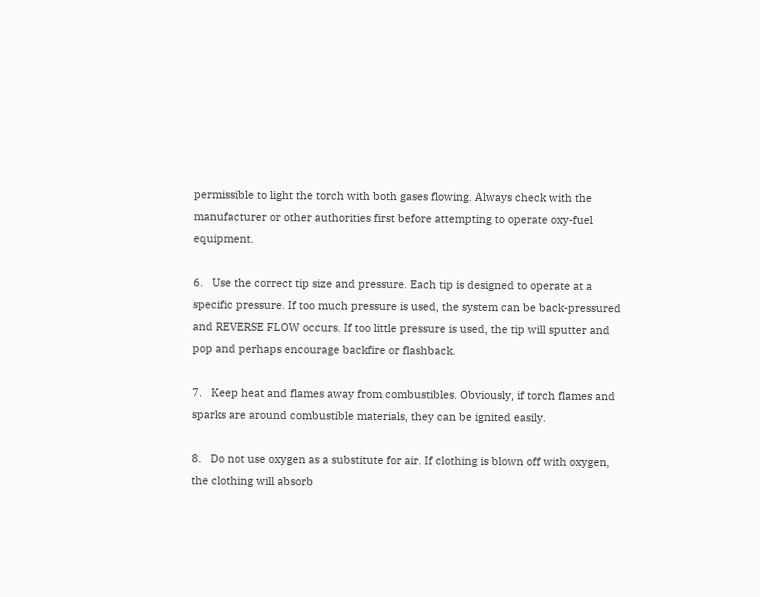permissible to light the torch with both gases flowing. Always check with the manufacturer or other authorities first before attempting to operate oxy-fuel equipment.

6.   Use the correct tip size and pressure. Each tip is designed to operate at a specific pressure. If too much pressure is used, the system can be back-pressured and REVERSE FLOW occurs. If too little pressure is used, the tip will sputter and pop and perhaps encourage backfire or flashback.

7.   Keep heat and flames away from combustibles. Obviously, if torch flames and sparks are around combustible materials, they can be ignited easily.

8.   Do not use oxygen as a substitute for air. If clothing is blown off with oxygen, the clothing will absorb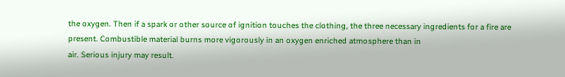the oxygen. Then if a spark or other source of ignition touches the clothing, the three necessary ingredients for a fire are present. Combustible material burns more vigorously in an oxygen enriched atmosphere than in
air. Serious injury may result.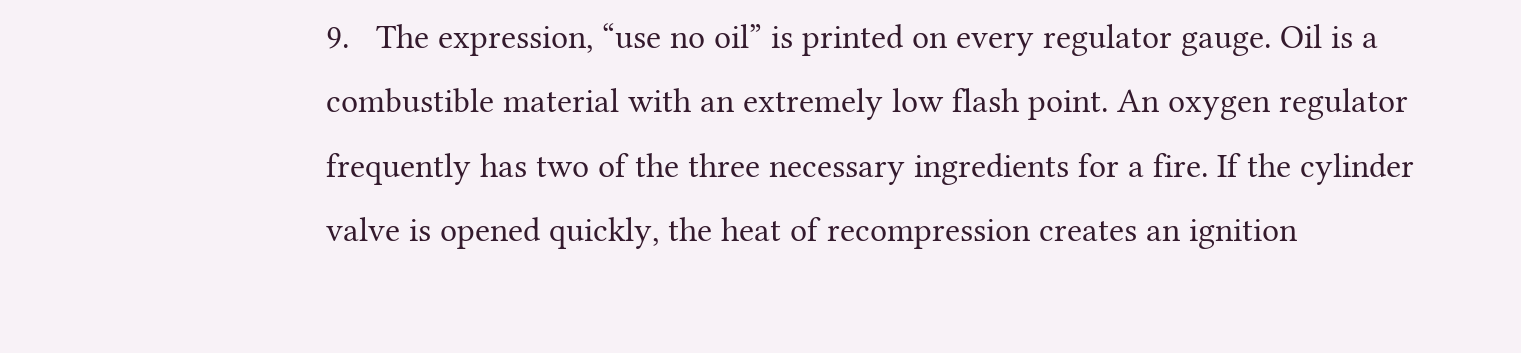9.   The expression, “use no oil” is printed on every regulator gauge. Oil is a combustible material with an extremely low flash point. An oxygen regulator frequently has two of the three necessary ingredients for a fire. If the cylinder valve is opened quickly, the heat of recompression creates an ignition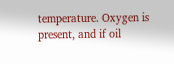temperature. Oxygen is present, and if oil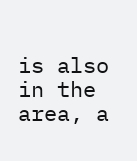is also in the area, a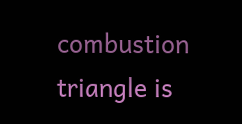combustion triangle is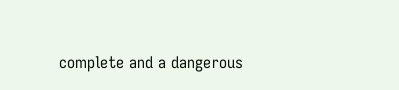complete and a dangerous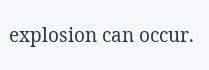explosion can occur.